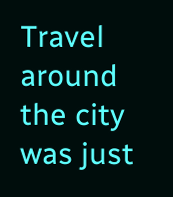Travel around the city was just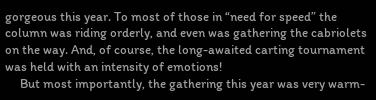gorgeous this year. To most of those in “need for speed” the column was riding orderly, and even was gathering the cabriolets on the way. And, of course, the long-awaited carting tournament was held with an intensity of emotions!
     But most importantly, the gathering this year was very warm-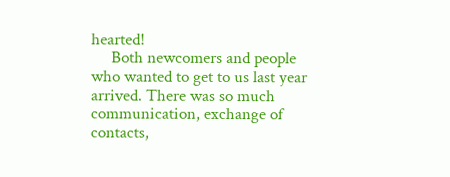hearted!
     Both newcomers and people who wanted to get to us last year arrived. There was so much communication, exchange of contacts,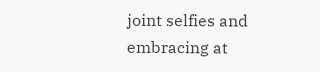joint selfies and embracing at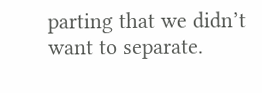parting that we didn’t want to separate.